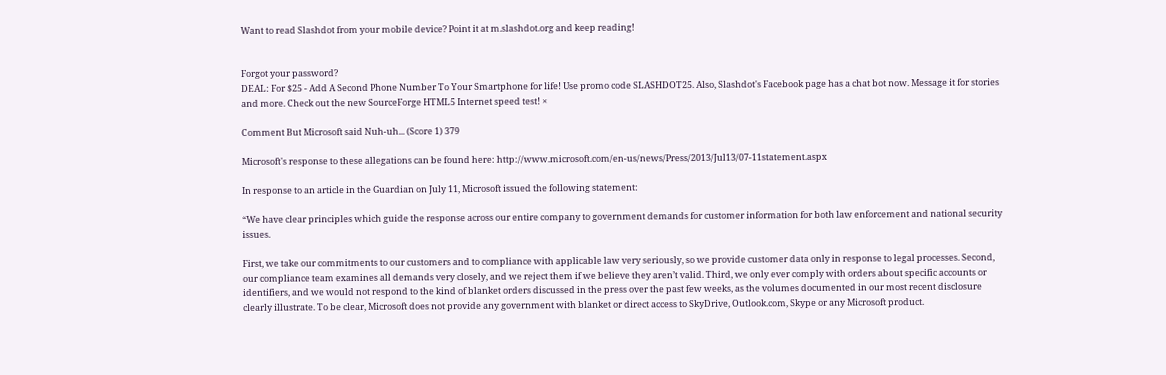Want to read Slashdot from your mobile device? Point it at m.slashdot.org and keep reading!


Forgot your password?
DEAL: For $25 - Add A Second Phone Number To Your Smartphone for life! Use promo code SLASHDOT25. Also, Slashdot's Facebook page has a chat bot now. Message it for stories and more. Check out the new SourceForge HTML5 Internet speed test! ×

Comment But Microsoft said Nuh-uh... (Score 1) 379

Microsoft's response to these allegations can be found here: http://www.microsoft.com/en-us/news/Press/2013/Jul13/07-11statement.aspx

In response to an article in the Guardian on July 11, Microsoft issued the following statement:

“We have clear principles which guide the response across our entire company to government demands for customer information for both law enforcement and national security issues.

First, we take our commitments to our customers and to compliance with applicable law very seriously, so we provide customer data only in response to legal processes. Second, our compliance team examines all demands very closely, and we reject them if we believe they aren’t valid. Third, we only ever comply with orders about specific accounts or identifiers, and we would not respond to the kind of blanket orders discussed in the press over the past few weeks, as the volumes documented in our most recent disclosure clearly illustrate. To be clear, Microsoft does not provide any government with blanket or direct access to SkyDrive, Outlook.com, Skype or any Microsoft product.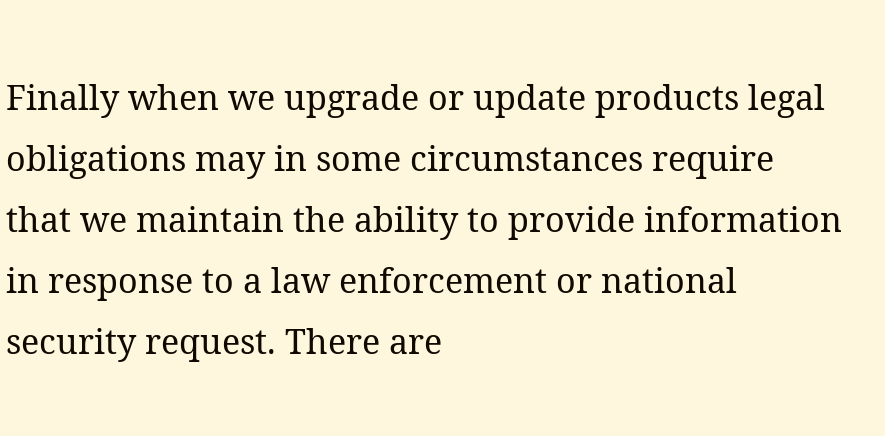Finally when we upgrade or update products legal obligations may in some circumstances require that we maintain the ability to provide information in response to a law enforcement or national security request. There are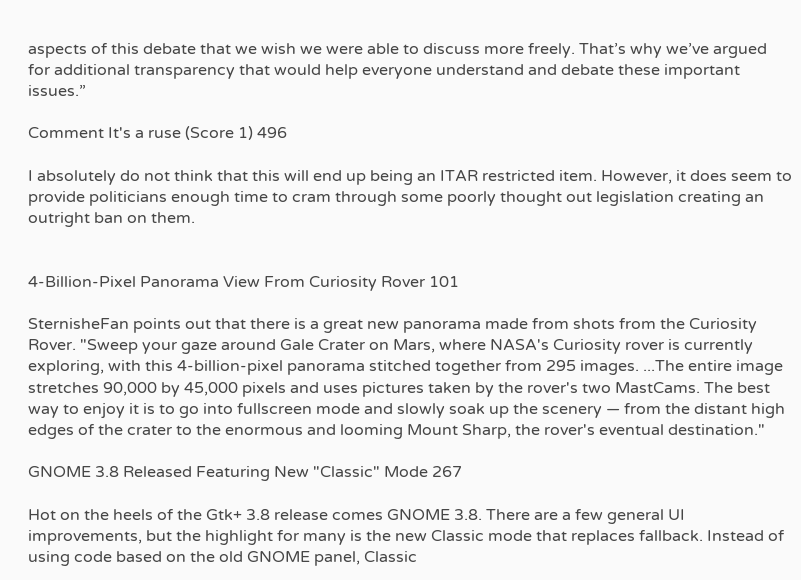aspects of this debate that we wish we were able to discuss more freely. That’s why we’ve argued for additional transparency that would help everyone understand and debate these important issues.”

Comment It's a ruse (Score 1) 496

I absolutely do not think that this will end up being an ITAR restricted item. However, it does seem to provide politicians enough time to cram through some poorly thought out legislation creating an outright ban on them.


4-Billion-Pixel Panorama View From Curiosity Rover 101

SternisheFan points out that there is a great new panorama made from shots from the Curiosity Rover. "Sweep your gaze around Gale Crater on Mars, where NASA's Curiosity rover is currently exploring, with this 4-billion-pixel panorama stitched together from 295 images. ...The entire image stretches 90,000 by 45,000 pixels and uses pictures taken by the rover's two MastCams. The best way to enjoy it is to go into fullscreen mode and slowly soak up the scenery — from the distant high edges of the crater to the enormous and looming Mount Sharp, the rover's eventual destination."

GNOME 3.8 Released Featuring New "Classic" Mode 267

Hot on the heels of the Gtk+ 3.8 release comes GNOME 3.8. There are a few general UI improvements, but the highlight for many is the new Classic mode that replaces fallback. Instead of using code based on the old GNOME panel, Classic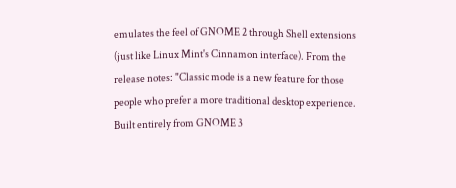emulates the feel of GNOME 2 through Shell extensions (just like Linux Mint's Cinnamon interface). From the release notes: "Classic mode is a new feature for those people who prefer a more traditional desktop experience. Built entirely from GNOME 3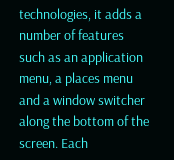technologies, it adds a number of features such as an application menu, a places menu and a window switcher along the bottom of the screen. Each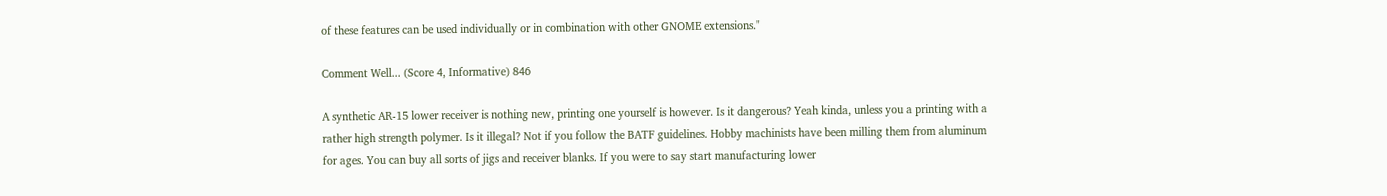of these features can be used individually or in combination with other GNOME extensions."

Comment Well... (Score 4, Informative) 846

A synthetic AR-15 lower receiver is nothing new, printing one yourself is however. Is it dangerous? Yeah kinda, unless you a printing with a rather high strength polymer. Is it illegal? Not if you follow the BATF guidelines. Hobby machinists have been milling them from aluminum for ages. You can buy all sorts of jigs and receiver blanks. If you were to say start manufacturing lower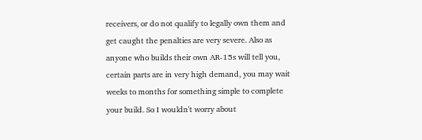receivers, or do not qualify to legally own them and get caught the penalties are very severe. Also as anyone who builds their own AR-15s will tell you, certain parts are in very high demand, you may wait weeks to months for something simple to complete your build. So I wouldn't worry about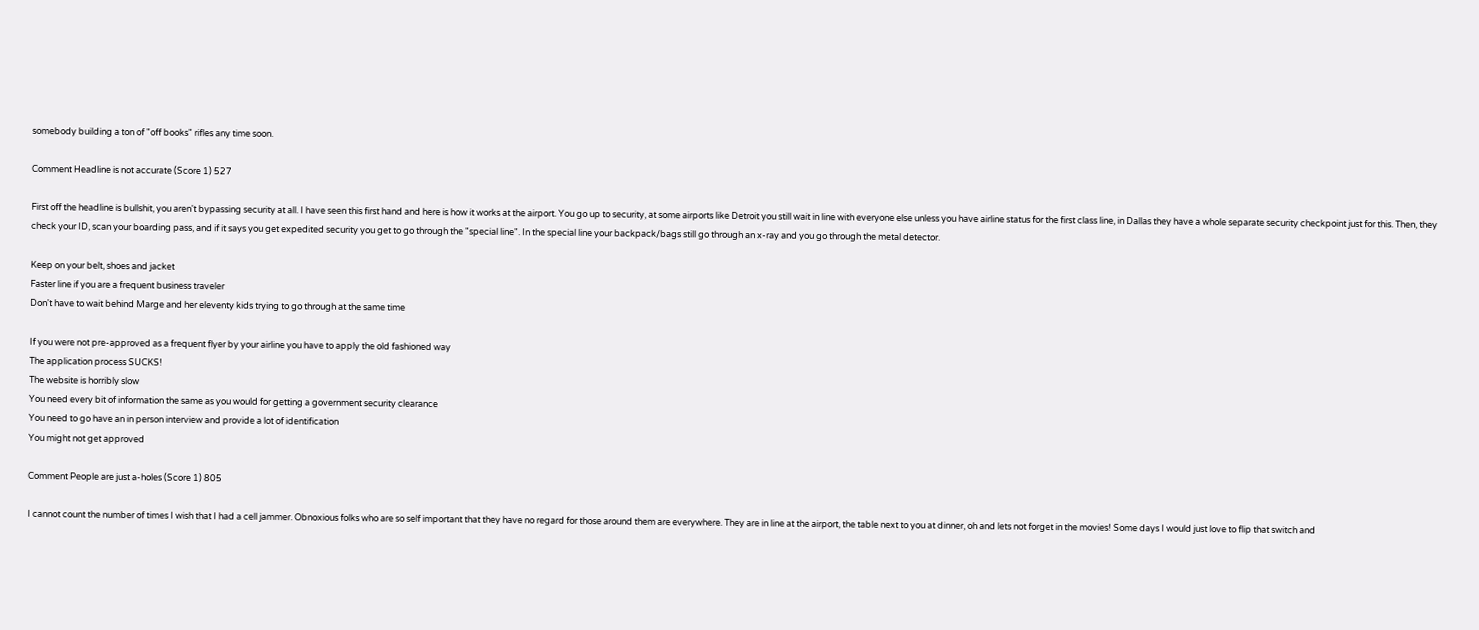somebody building a ton of "off books" rifles any time soon.

Comment Headline is not accurate (Score 1) 527

First off the headline is bullshit, you aren't bypassing security at all. I have seen this first hand and here is how it works at the airport. You go up to security, at some airports like Detroit you still wait in line with everyone else unless you have airline status for the first class line, in Dallas they have a whole separate security checkpoint just for this. Then, they check your ID, scan your boarding pass, and if it says you get expedited security you get to go through the "special line". In the special line your backpack/bags still go through an x-ray and you go through the metal detector.

Keep on your belt, shoes and jacket
Faster line if you are a frequent business traveler
Don't have to wait behind Marge and her eleventy kids trying to go through at the same time

If you were not pre-approved as a frequent flyer by your airline you have to apply the old fashioned way
The application process SUCKS!
The website is horribly slow
You need every bit of information the same as you would for getting a government security clearance
You need to go have an in person interview and provide a lot of identification
You might not get approved

Comment People are just a-holes (Score 1) 805

I cannot count the number of times I wish that I had a cell jammer. Obnoxious folks who are so self important that they have no regard for those around them are everywhere. They are in line at the airport, the table next to you at dinner, oh and lets not forget in the movies! Some days I would just love to flip that switch and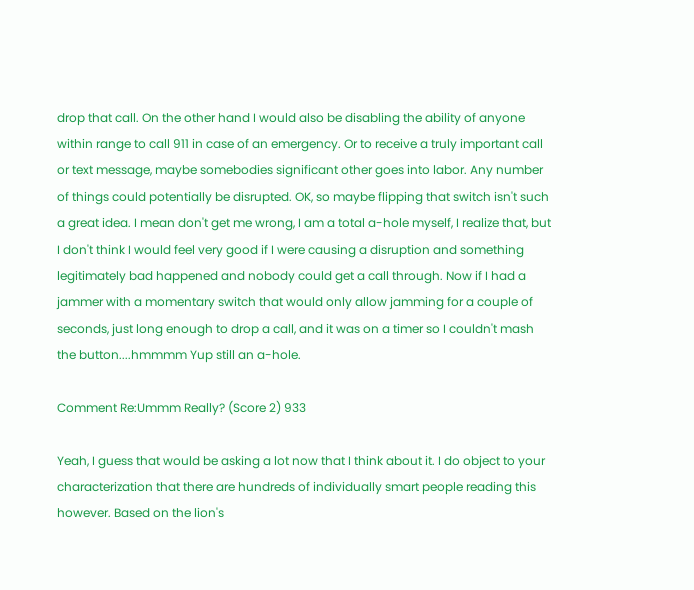drop that call. On the other hand I would also be disabling the ability of anyone within range to call 911 in case of an emergency. Or to receive a truly important call or text message, maybe somebodies significant other goes into labor. Any number of things could potentially be disrupted. OK, so maybe flipping that switch isn't such a great idea. I mean don't get me wrong, I am a total a-hole myself, I realize that, but I don't think I would feel very good if I were causing a disruption and something legitimately bad happened and nobody could get a call through. Now if I had a jammer with a momentary switch that would only allow jamming for a couple of seconds, just long enough to drop a call, and it was on a timer so I couldn't mash the button....hmmmm Yup still an a-hole.

Comment Re:Ummm Really? (Score 2) 933

Yeah, I guess that would be asking a lot now that I think about it. I do object to your characterization that there are hundreds of individually smart people reading this however. Based on the lion's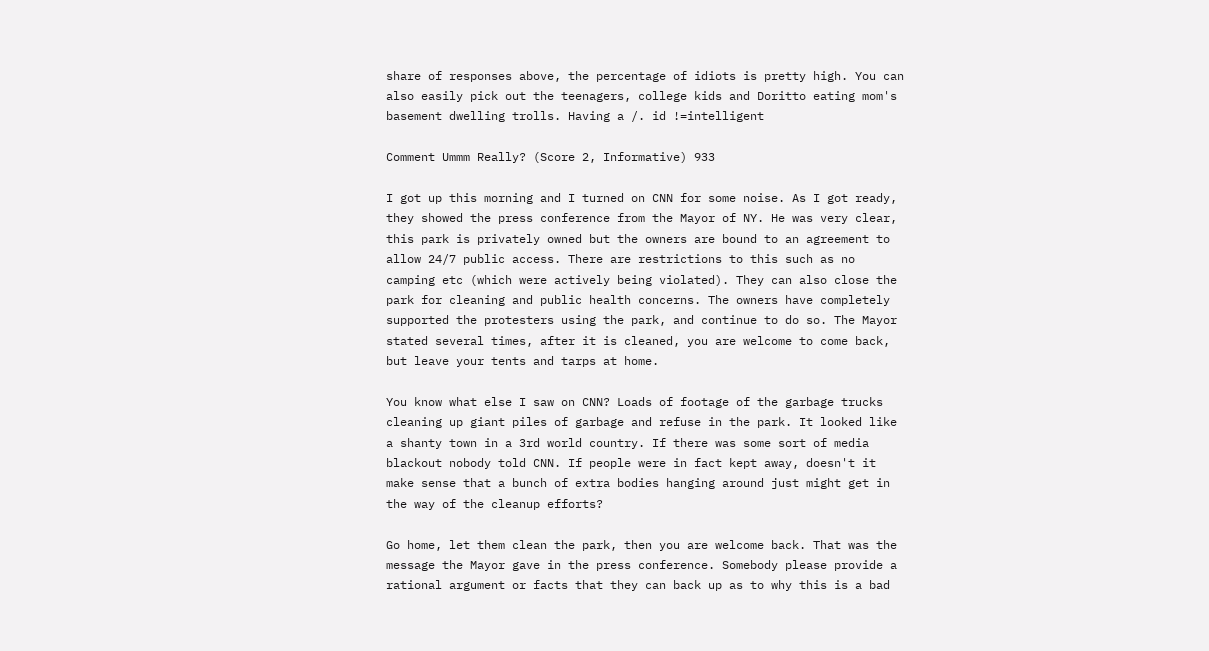share of responses above, the percentage of idiots is pretty high. You can also easily pick out the teenagers, college kids and Doritto eating mom's basement dwelling trolls. Having a /. id !=intelligent

Comment Ummm Really? (Score 2, Informative) 933

I got up this morning and I turned on CNN for some noise. As I got ready, they showed the press conference from the Mayor of NY. He was very clear, this park is privately owned but the owners are bound to an agreement to allow 24/7 public access. There are restrictions to this such as no camping etc (which were actively being violated). They can also close the park for cleaning and public health concerns. The owners have completely supported the protesters using the park, and continue to do so. The Mayor stated several times, after it is cleaned, you are welcome to come back, but leave your tents and tarps at home.

You know what else I saw on CNN? Loads of footage of the garbage trucks cleaning up giant piles of garbage and refuse in the park. It looked like a shanty town in a 3rd world country. If there was some sort of media blackout nobody told CNN. If people were in fact kept away, doesn't it make sense that a bunch of extra bodies hanging around just might get in the way of the cleanup efforts?

Go home, let them clean the park, then you are welcome back. That was the message the Mayor gave in the press conference. Somebody please provide a rational argument or facts that they can back up as to why this is a bad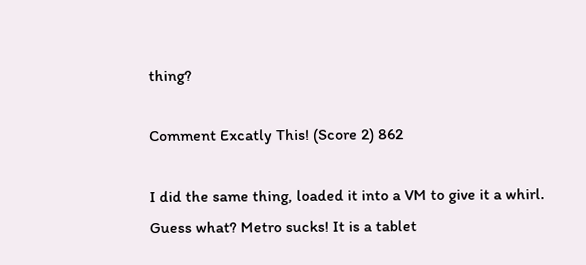thing?

Comment Excatly This! (Score 2) 862

I did the same thing, loaded it into a VM to give it a whirl. Guess what? Metro sucks! It is a tablet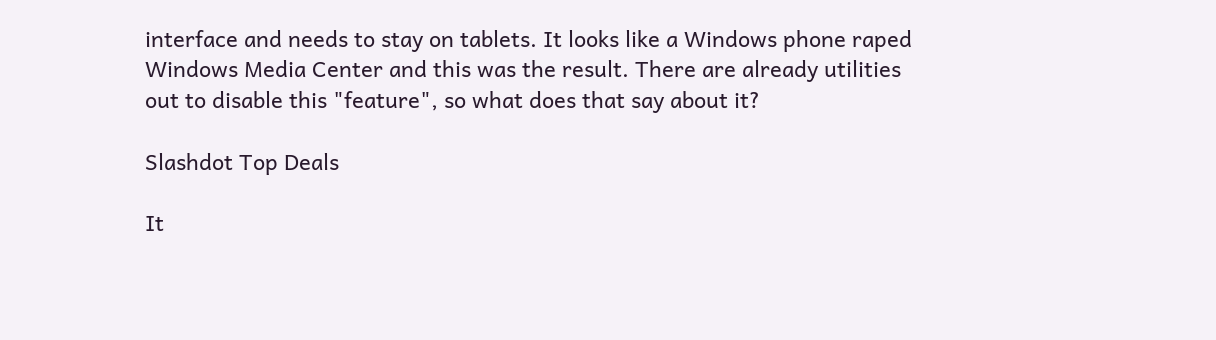interface and needs to stay on tablets. It looks like a Windows phone raped Windows Media Center and this was the result. There are already utilities out to disable this "feature", so what does that say about it?

Slashdot Top Deals

It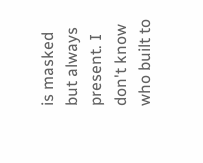is masked but always present. I don't know who built to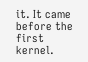it. It came before the first kernel.